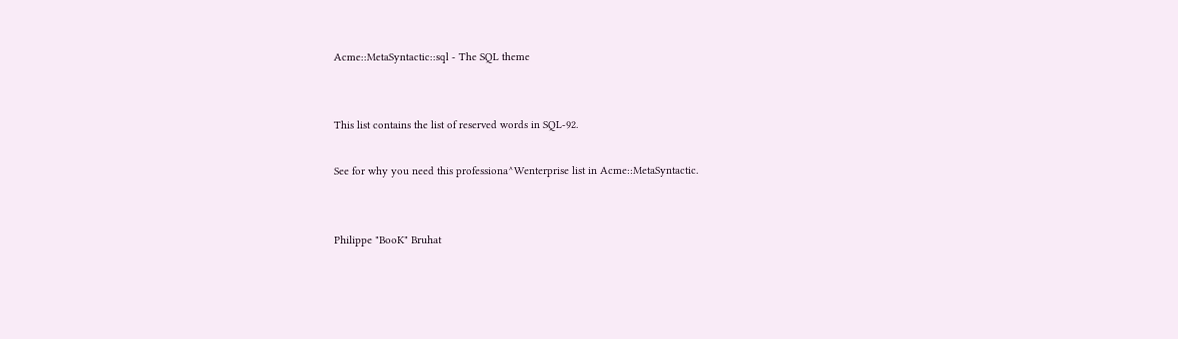Acme::MetaSyntactic::sql - The SQL theme


This list contains the list of reserved words in SQL-92.

See for why you need this professiona^Wenterprise list in Acme::MetaSyntactic.


Philippe "BooK" Bruhat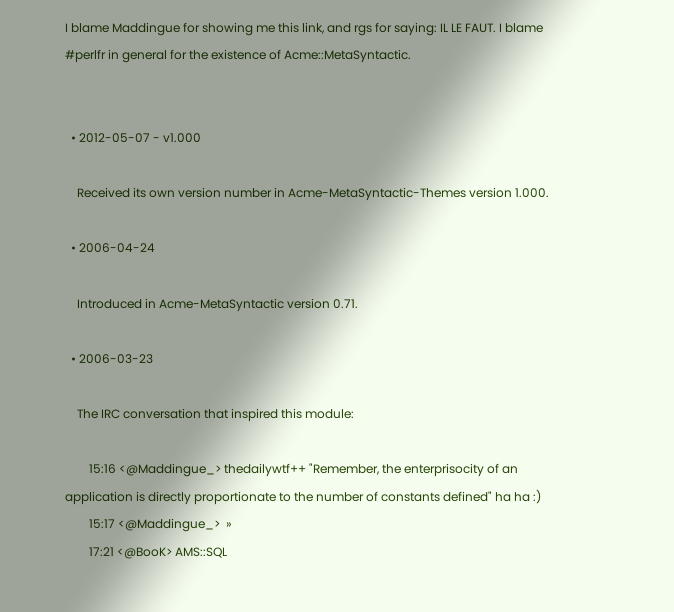I blame Maddingue for showing me this link, and rgs for saying: IL LE FAUT. I blame #perlfr in general for the existence of Acme::MetaSyntactic.


  • 2012-05-07 - v1.000

    Received its own version number in Acme-MetaSyntactic-Themes version 1.000.

  • 2006-04-24

    Introduced in Acme-MetaSyntactic version 0.71.

  • 2006-03-23

    The IRC conversation that inspired this module:

        15:16 <@Maddingue_> thedailywtf++ "Remember, the enterprisocity of an application is directly proportionate to the number of constants defined" ha ha :)
        15:17 <@Maddingue_>  »
        17:21 <@BooK> AMS::SQL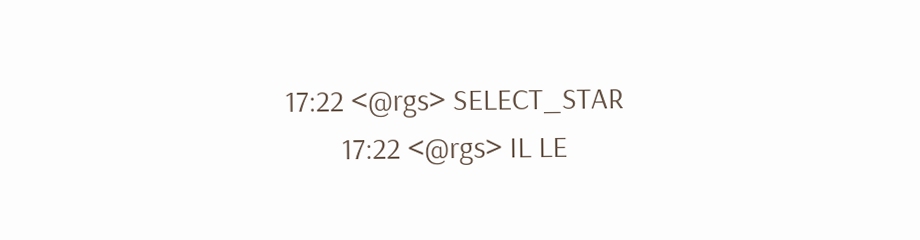17:22 <@rgs> SELECT_STAR
        17:22 <@rgs> IL LE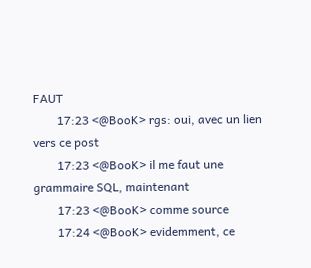FAUT
        17:23 <@BooK> rgs: oui, avec un lien vers ce post
        17:23 <@BooK> il me faut une grammaire SQL, maintenant
        17:23 <@BooK> comme source
        17:24 <@BooK> evidemment, ce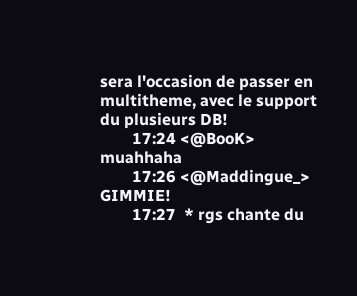sera l'occasion de passer en multitheme, avec le support du plusieurs DB!
        17:24 <@BooK> muahhaha
        17:26 <@Maddingue_> GIMMIE!
        17:27  * rgs chante du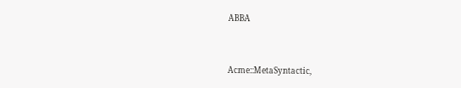ABBA


Acme::MetaSyntactic,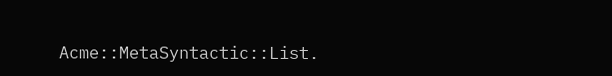Acme::MetaSyntactic::List.